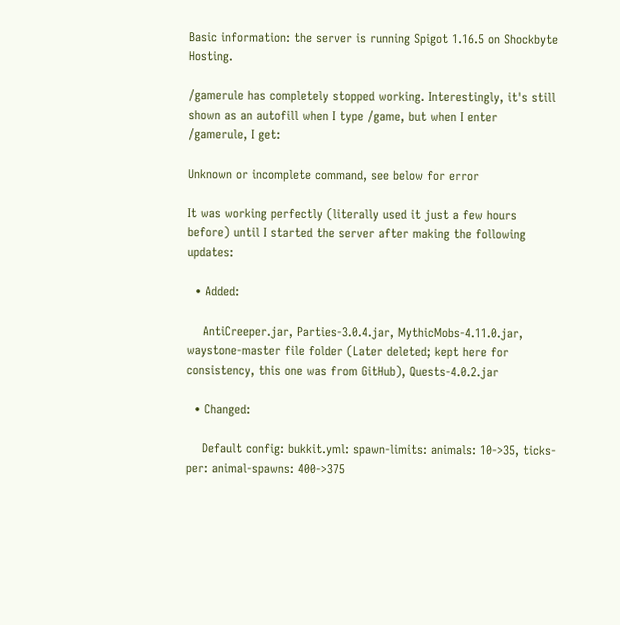Basic information: the server is running Spigot 1.16.5 on Shockbyte Hosting.

/gamerule has completely stopped working. Interestingly, it's still shown as an autofill when I type /game, but when I enter /gamerule, I get:

Unknown or incomplete command, see below for error

It was working perfectly (literally used it just a few hours before) until I started the server after making the following updates:

  • Added:

    AntiCreeper.jar, Parties-3.0.4.jar, MythicMobs-4.11.0.jar, waystone-master file folder (Later deleted; kept here for consistency, this one was from GitHub), Quests-4.0.2.jar

  • Changed:

    Default config: bukkit.yml: spawn-limits: animals: 10->35, ticks-per: animal-spawns: 400->375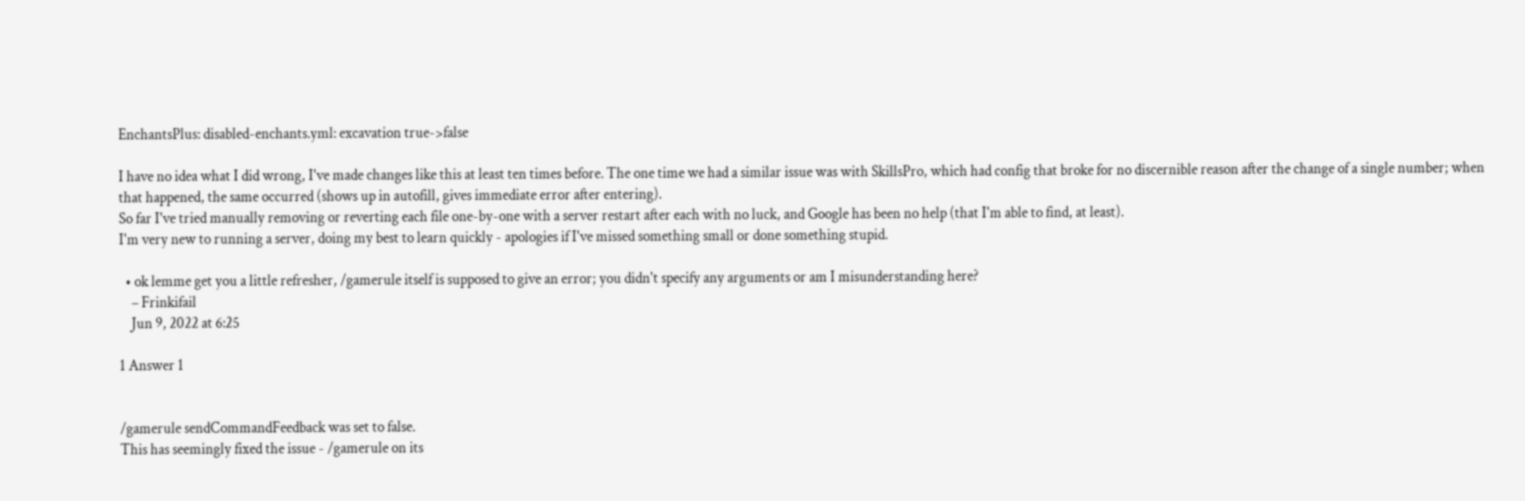EnchantsPlus: disabled-enchants.yml: excavation true->false

I have no idea what I did wrong, I've made changes like this at least ten times before. The one time we had a similar issue was with SkillsPro, which had config that broke for no discernible reason after the change of a single number; when that happened, the same occurred (shows up in autofill, gives immediate error after entering).
So far I've tried manually removing or reverting each file one-by-one with a server restart after each with no luck, and Google has been no help (that I'm able to find, at least).
I'm very new to running a server, doing my best to learn quickly - apologies if I've missed something small or done something stupid.

  • ok lemme get you a little refresher, /gamerule itself is supposed to give an error; you didn't specify any arguments or am I misunderstanding here?
    – Frinkifail
    Jun 9, 2022 at 6:25

1 Answer 1


/gamerule sendCommandFeedback was set to false.
This has seemingly fixed the issue - /gamerule on its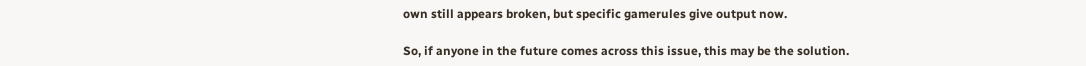own still appears broken, but specific gamerules give output now.

So, if anyone in the future comes across this issue, this may be the solution.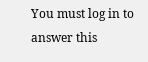You must log in to answer this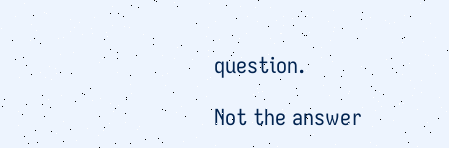question.

Not the answer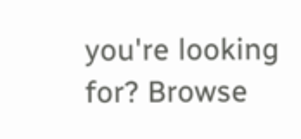you're looking for? Browse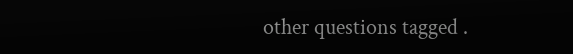other questions tagged .